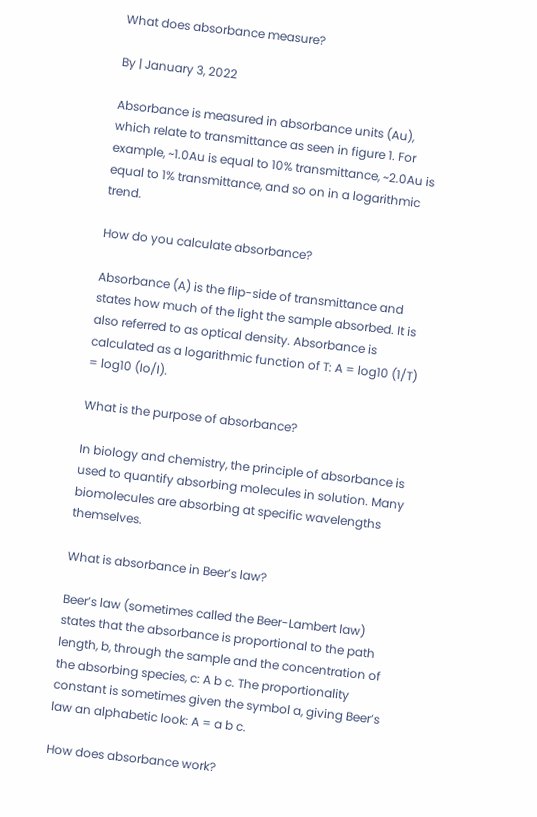What does absorbance measure?

By | January 3, 2022

Absorbance is measured in absorbance units (Au), which relate to transmittance as seen in figure 1. For example, ~1.0Au is equal to 10% transmittance, ~2.0Au is equal to 1% transmittance, and so on in a logarithmic trend.

How do you calculate absorbance?

Absorbance (A) is the flip-side of transmittance and states how much of the light the sample absorbed. It is also referred to as optical density. Absorbance is calculated as a logarithmic function of T: A = log10 (1/T) = log10 (Io/I).

What is the purpose of absorbance?

In biology and chemistry, the principle of absorbance is used to quantify absorbing molecules in solution. Many biomolecules are absorbing at specific wavelengths themselves.

What is absorbance in Beer’s law?

Beer’s law (sometimes called the Beer-Lambert law) states that the absorbance is proportional to the path length, b, through the sample and the concentration of the absorbing species, c: A b c. The proportionality constant is sometimes given the symbol a, giving Beer’s law an alphabetic look: A = a b c.

How does absorbance work?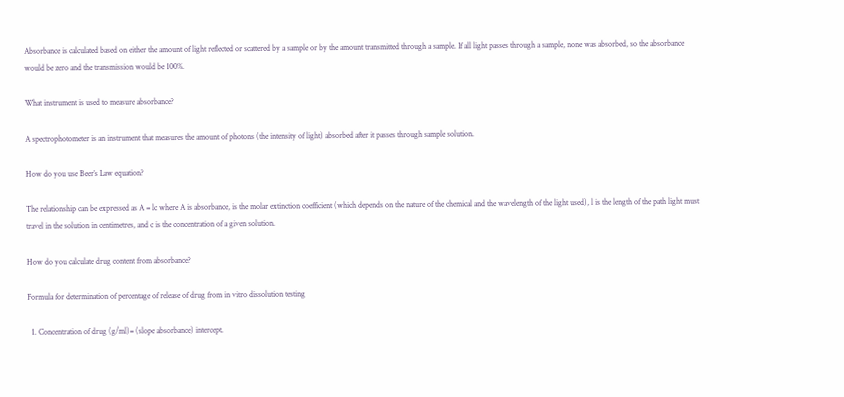Absorbance is calculated based on either the amount of light reflected or scattered by a sample or by the amount transmitted through a sample. If all light passes through a sample, none was absorbed, so the absorbance would be zero and the transmission would be 100%.

What instrument is used to measure absorbance?

A spectrophotometer is an instrument that measures the amount of photons (the intensity of light) absorbed after it passes through sample solution.

How do you use Beer’s Law equation?

The relationship can be expressed as A = lc where A is absorbance, is the molar extinction coefficient (which depends on the nature of the chemical and the wavelength of the light used), l is the length of the path light must travel in the solution in centimetres, and c is the concentration of a given solution.

How do you calculate drug content from absorbance?

Formula for determination of percentage of release of drug from in vitro dissolution testing

  1. Concentration of drug (g/ml)= (slope absorbance) intercept.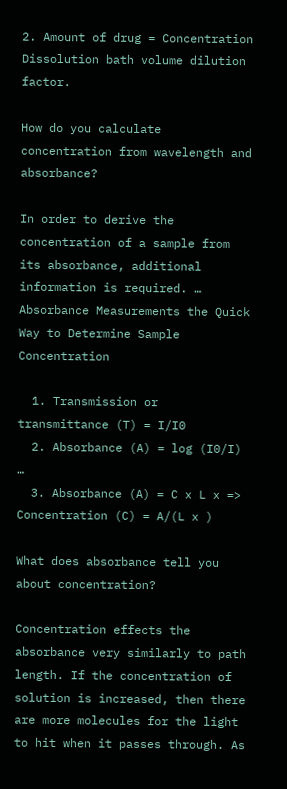2. Amount of drug = Concentration Dissolution bath volume dilution factor.

How do you calculate concentration from wavelength and absorbance?

In order to derive the concentration of a sample from its absorbance, additional information is required. … Absorbance Measurements the Quick Way to Determine Sample Concentration

  1. Transmission or transmittance (T) = I/I0
  2. Absorbance (A) = log (I0/I) …
  3. Absorbance (A) = C x L x => Concentration (C) = A/(L x )

What does absorbance tell you about concentration?

Concentration effects the absorbance very similarly to path length. If the concentration of solution is increased, then there are more molecules for the light to hit when it passes through. As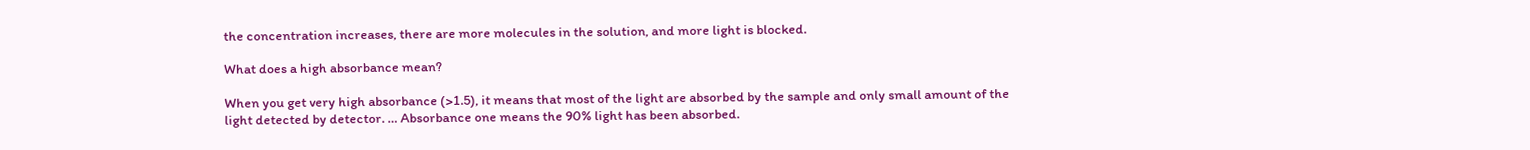the concentration increases, there are more molecules in the solution, and more light is blocked.

What does a high absorbance mean?

When you get very high absorbance (>1.5), it means that most of the light are absorbed by the sample and only small amount of the light detected by detector. … Absorbance one means the 90% light has been absorbed.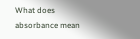What does absorbance mean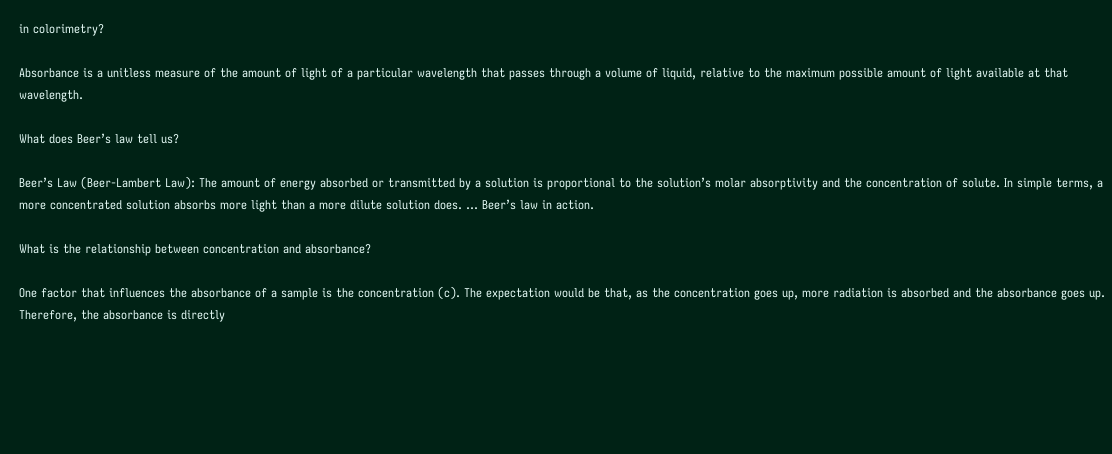in colorimetry?

Absorbance is a unitless measure of the amount of light of a particular wavelength that passes through a volume of liquid, relative to the maximum possible amount of light available at that wavelength.

What does Beer’s law tell us?

Beer’s Law (Beer-Lambert Law): The amount of energy absorbed or transmitted by a solution is proportional to the solution’s molar absorptivity and the concentration of solute. In simple terms, a more concentrated solution absorbs more light than a more dilute solution does. … Beer’s law in action.

What is the relationship between concentration and absorbance?

One factor that influences the absorbance of a sample is the concentration (c). The expectation would be that, as the concentration goes up, more radiation is absorbed and the absorbance goes up. Therefore, the absorbance is directly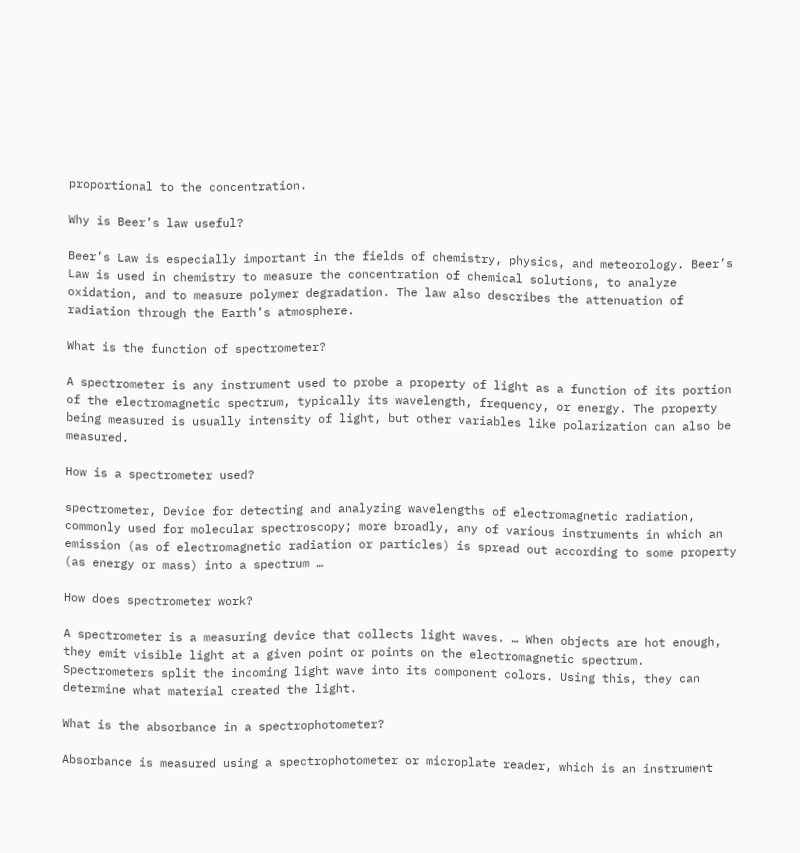proportional to the concentration.

Why is Beer’s law useful?

Beer’s Law is especially important in the fields of chemistry, physics, and meteorology. Beer’s Law is used in chemistry to measure the concentration of chemical solutions, to analyze oxidation, and to measure polymer degradation. The law also describes the attenuation of radiation through the Earth’s atmosphere.

What is the function of spectrometer?

A spectrometer is any instrument used to probe a property of light as a function of its portion of the electromagnetic spectrum, typically its wavelength, frequency, or energy. The property being measured is usually intensity of light, but other variables like polarization can also be measured.

How is a spectrometer used?

spectrometer, Device for detecting and analyzing wavelengths of electromagnetic radiation, commonly used for molecular spectroscopy; more broadly, any of various instruments in which an emission (as of electromagnetic radiation or particles) is spread out according to some property (as energy or mass) into a spectrum …

How does spectrometer work?

A spectrometer is a measuring device that collects light waves. … When objects are hot enough, they emit visible light at a given point or points on the electromagnetic spectrum. Spectrometers split the incoming light wave into its component colors. Using this, they can determine what material created the light.

What is the absorbance in a spectrophotometer?

Absorbance is measured using a spectrophotometer or microplate reader, which is an instrument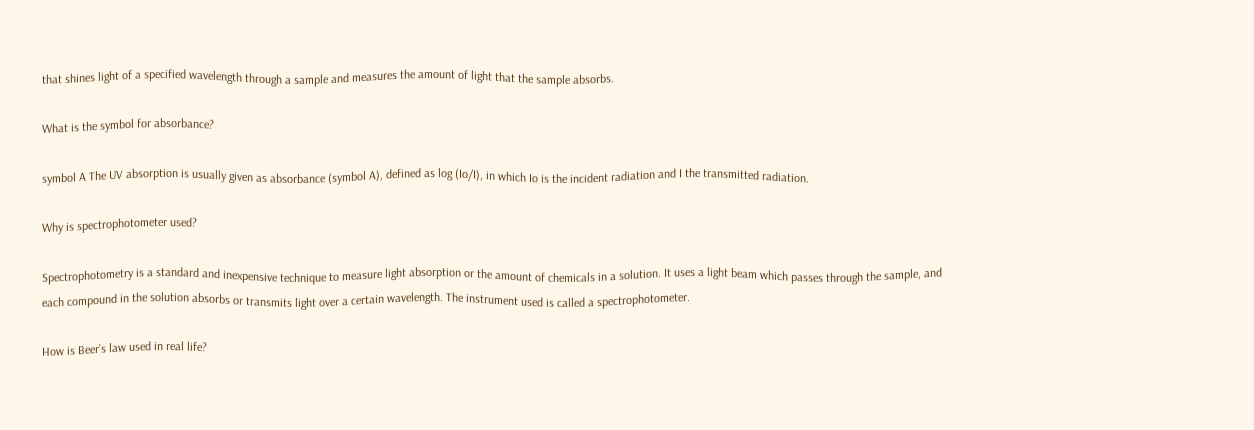that shines light of a specified wavelength through a sample and measures the amount of light that the sample absorbs.

What is the symbol for absorbance?

symbol A The UV absorption is usually given as absorbance (symbol A), defined as log (Io/I), in which Io is the incident radiation and I the transmitted radiation.

Why is spectrophotometer used?

Spectrophotometry is a standard and inexpensive technique to measure light absorption or the amount of chemicals in a solution. It uses a light beam which passes through the sample, and each compound in the solution absorbs or transmits light over a certain wavelength. The instrument used is called a spectrophotometer.

How is Beer’s law used in real life?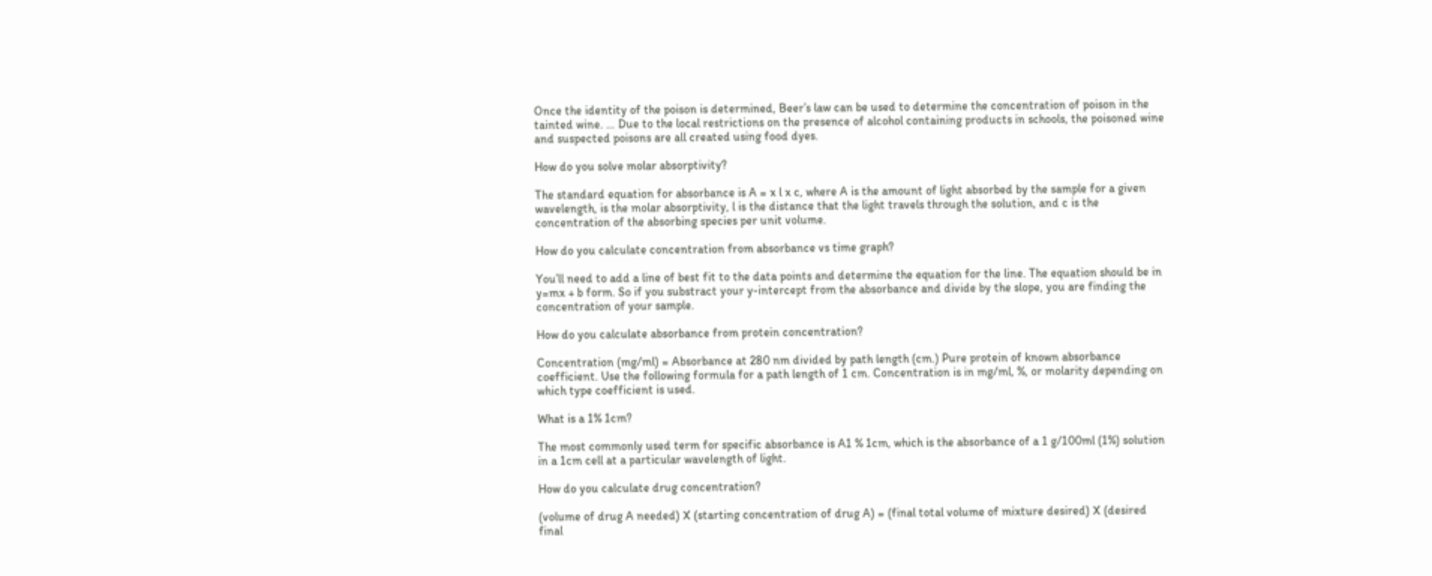Once the identity of the poison is determined, Beer’s law can be used to determine the concentration of poison in the tainted wine. … Due to the local restrictions on the presence of alcohol containing products in schools, the poisoned wine and suspected poisons are all created using food dyes.

How do you solve molar absorptivity?

The standard equation for absorbance is A = x l x c, where A is the amount of light absorbed by the sample for a given wavelength, is the molar absorptivity, l is the distance that the light travels through the solution, and c is the concentration of the absorbing species per unit volume.

How do you calculate concentration from absorbance vs time graph?

You’ll need to add a line of best fit to the data points and determine the equation for the line. The equation should be in y=mx + b form. So if you substract your y-intercept from the absorbance and divide by the slope, you are finding the concentration of your sample.

How do you calculate absorbance from protein concentration?

Concentration (mg/ml) = Absorbance at 280 nm divided by path length (cm.) Pure protein of known absorbance coefficient. Use the following formula for a path length of 1 cm. Concentration is in mg/ml, %, or molarity depending on which type coefficient is used.

What is a 1% 1cm?

The most commonly used term for specific absorbance is A1 % 1cm, which is the absorbance of a 1 g/100ml (1%) solution in a 1cm cell at a particular wavelength of light.

How do you calculate drug concentration?

(volume of drug A needed) X (starting concentration of drug A) = (final total volume of mixture desired) X (desired final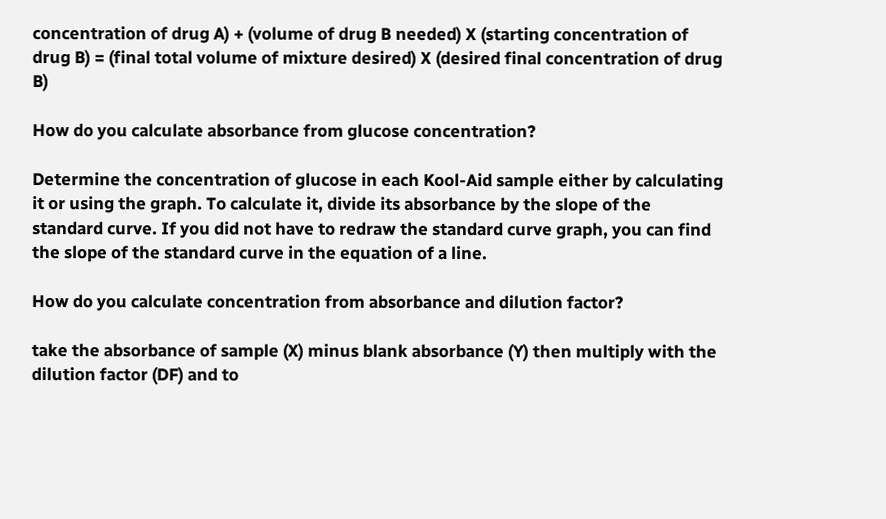concentration of drug A) + (volume of drug B needed) X (starting concentration of drug B) = (final total volume of mixture desired) X (desired final concentration of drug B)

How do you calculate absorbance from glucose concentration?

Determine the concentration of glucose in each Kool-Aid sample either by calculating it or using the graph. To calculate it, divide its absorbance by the slope of the standard curve. If you did not have to redraw the standard curve graph, you can find the slope of the standard curve in the equation of a line.

How do you calculate concentration from absorbance and dilution factor?

take the absorbance of sample (X) minus blank absorbance (Y) then multiply with the dilution factor (DF) and to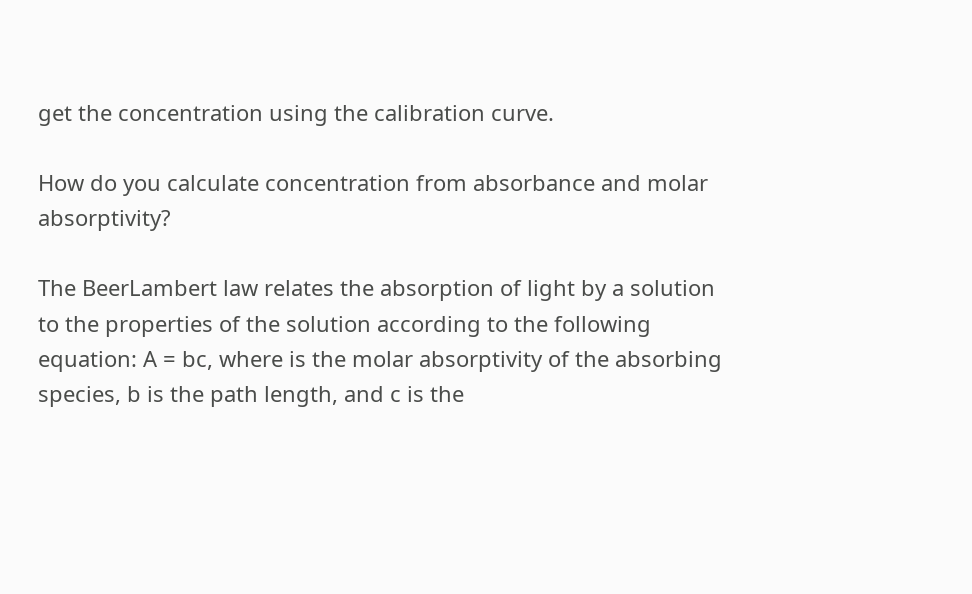get the concentration using the calibration curve.

How do you calculate concentration from absorbance and molar absorptivity?

The BeerLambert law relates the absorption of light by a solution to the properties of the solution according to the following equation: A = bc, where is the molar absorptivity of the absorbing species, b is the path length, and c is the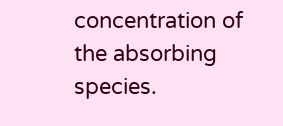concentration of the absorbing species.